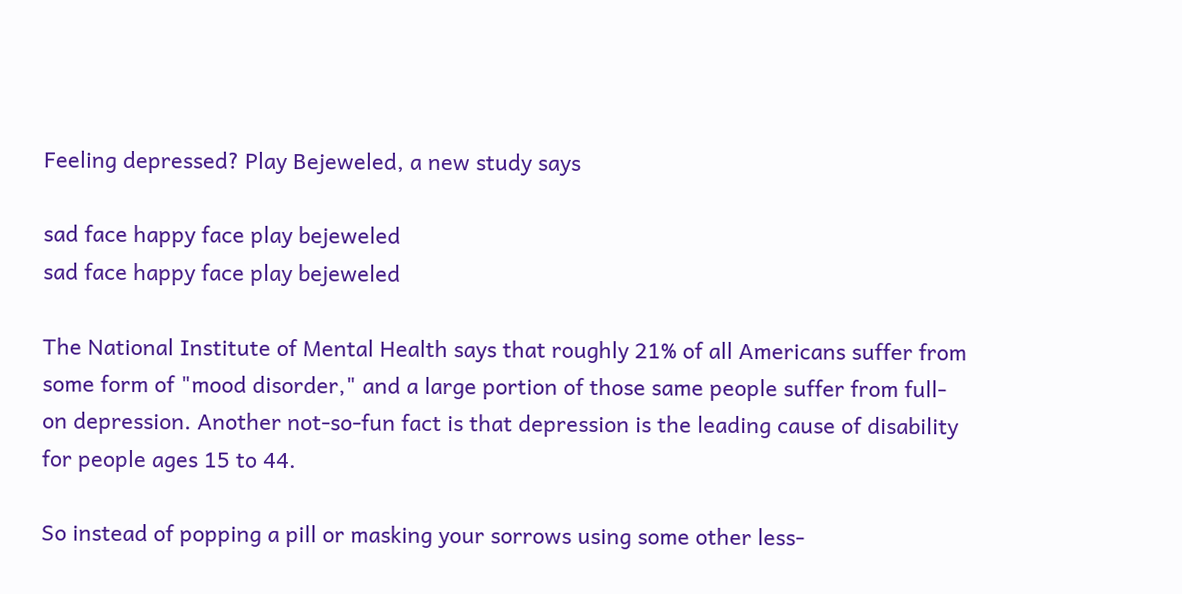Feeling depressed? Play Bejeweled, a new study says

sad face happy face play bejeweled
sad face happy face play bejeweled

The National Institute of Mental Health says that roughly 21% of all Americans suffer from some form of "mood disorder," and a large portion of those same people suffer from full-on depression. Another not-so-fun fact is that depression is the leading cause of disability for people ages 15 to 44.

So instead of popping a pill or masking your sorrows using some other less-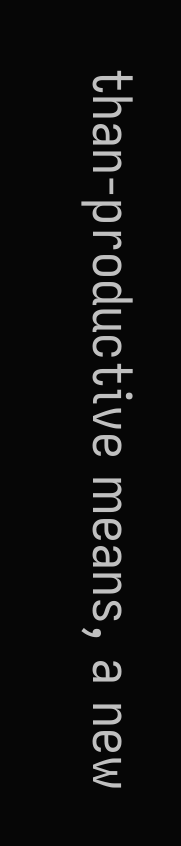than-productive means, a new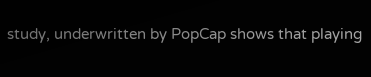study, underwritten by PopCap shows that playing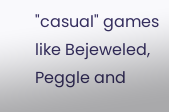"casual" games like Bejeweled, Peggle and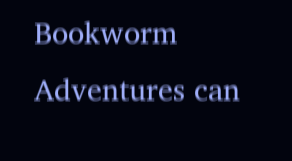Bookworm Adventures can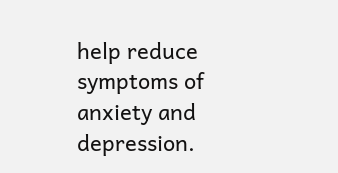help reduce symptoms of anxiety and depression.